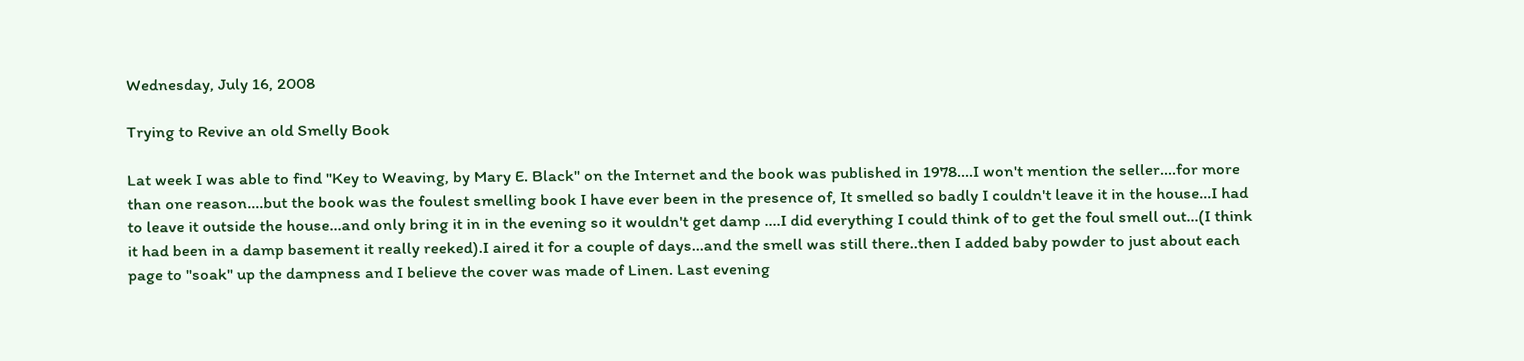Wednesday, July 16, 2008

Trying to Revive an old Smelly Book

Lat week I was able to find "Key to Weaving, by Mary E. Black" on the Internet and the book was published in 1978....I won't mention the seller....for more than one reason....but the book was the foulest smelling book I have ever been in the presence of, It smelled so badly I couldn't leave it in the house...I had to leave it outside the house...and only bring it in in the evening so it wouldn't get damp ....I did everything I could think of to get the foul smell out...(I think it had been in a damp basement it really reeked).I aired it for a couple of days...and the smell was still there..then I added baby powder to just about each page to "soak" up the dampness and I believe the cover was made of Linen. Last evening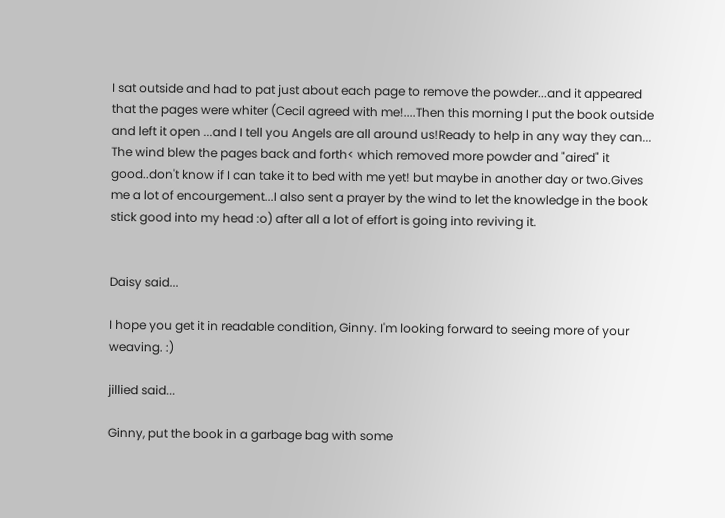I sat outside and had to pat just about each page to remove the powder...and it appeared that the pages were whiter (Cecil agreed with me!....Then this morning I put the book outside and left it open ...and I tell you Angels are all around us!Ready to help in any way they can... The wind blew the pages back and forth< which removed more powder and "aired" it good..don't know if I can take it to bed with me yet! but maybe in another day or two.Gives me a lot of encourgement...I also sent a prayer by the wind to let the knowledge in the book stick good into my head :o) after all a lot of effort is going into reviving it.


Daisy said...

I hope you get it in readable condition, Ginny. I'm looking forward to seeing more of your weaving. :)

jillied said...

Ginny, put the book in a garbage bag with some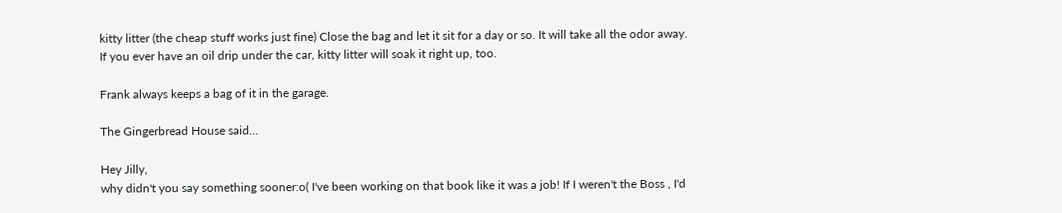kitty litter (the cheap stuff works just fine) Close the bag and let it sit for a day or so. It will take all the odor away.
If you ever have an oil drip under the car, kitty litter will soak it right up, too.

Frank always keeps a bag of it in the garage.

The Gingerbread House said...

Hey Jilly,
why didn't you say something sooner:o( I've been working on that book like it was a job! If I weren't the Boss , I'd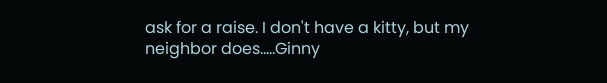ask for a raise. I don't have a kitty, but my neighbor does.....Ginny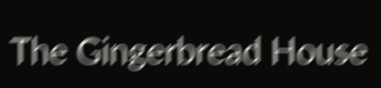The Gingerbread House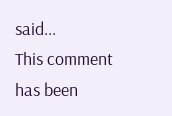said...
This comment has been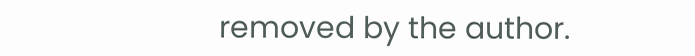removed by the author.